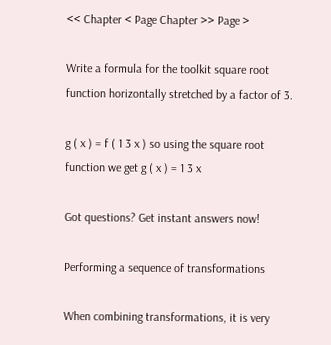<< Chapter < Page Chapter >> Page >

Write a formula for the toolkit square root function horizontally stretched by a factor of 3.

g ( x ) = f ( 1 3 x ) so using the square root function we get g ( x ) = 1 3 x

Got questions? Get instant answers now!

Performing a sequence of transformations

When combining transformations, it is very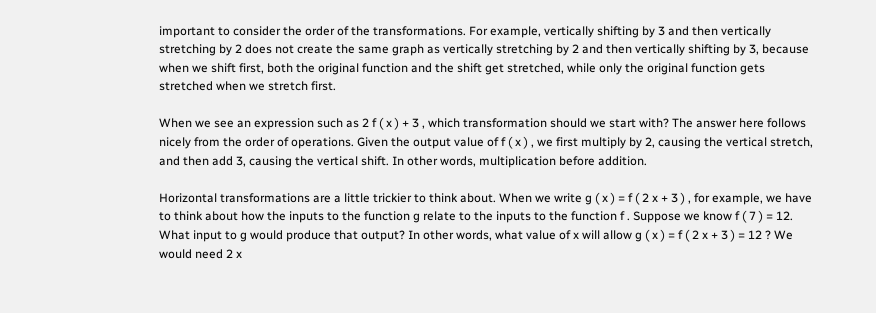important to consider the order of the transformations. For example, vertically shifting by 3 and then vertically stretching by 2 does not create the same graph as vertically stretching by 2 and then vertically shifting by 3, because when we shift first, both the original function and the shift get stretched, while only the original function gets stretched when we stretch first.

When we see an expression such as 2 f ( x ) + 3 , which transformation should we start with? The answer here follows nicely from the order of operations. Given the output value of f ( x ) , we first multiply by 2, causing the vertical stretch, and then add 3, causing the vertical shift. In other words, multiplication before addition.

Horizontal transformations are a little trickier to think about. When we write g ( x ) = f ( 2 x + 3 ) , for example, we have to think about how the inputs to the function g relate to the inputs to the function f . Suppose we know f ( 7 ) = 12. What input to g would produce that output? In other words, what value of x will allow g ( x ) = f ( 2 x + 3 ) = 12 ? We would need 2 x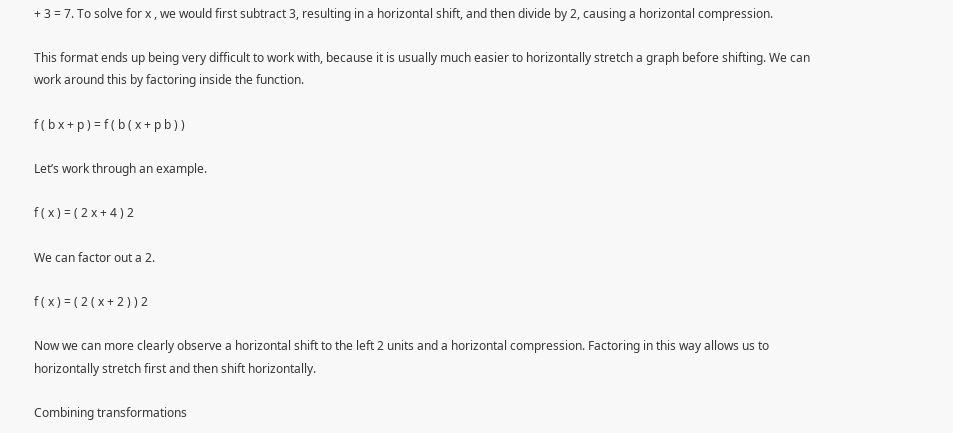+ 3 = 7. To solve for x , we would first subtract 3, resulting in a horizontal shift, and then divide by 2, causing a horizontal compression.

This format ends up being very difficult to work with, because it is usually much easier to horizontally stretch a graph before shifting. We can work around this by factoring inside the function.

f ( b x + p ) = f ( b ( x + p b ) )

Let’s work through an example.

f ( x ) = ( 2 x + 4 ) 2

We can factor out a 2.

f ( x ) = ( 2 ( x + 2 ) ) 2

Now we can more clearly observe a horizontal shift to the left 2 units and a horizontal compression. Factoring in this way allows us to horizontally stretch first and then shift horizontally.

Combining transformations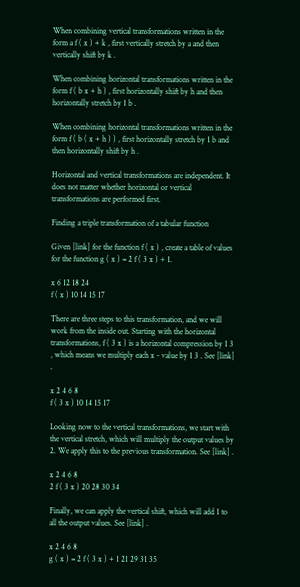When combining vertical transformations written in the form a f ( x ) + k , first vertically stretch by a and then vertically shift by k .

When combining horizontal transformations written in the form f ( b x + h ) , first horizontally shift by h and then horizontally stretch by 1 b .

When combining horizontal transformations written in the form f ( b ( x + h ) ) , first horizontally stretch by 1 b and then horizontally shift by h .

Horizontal and vertical transformations are independent. It does not matter whether horizontal or vertical transformations are performed first.

Finding a triple transformation of a tabular function

Given [link] for the function f ( x ) , create a table of values for the function g ( x ) = 2 f ( 3 x ) + 1.

x 6 12 18 24
f ( x ) 10 14 15 17

There are three steps to this transformation, and we will work from the inside out. Starting with the horizontal transformations, f ( 3 x ) is a horizontal compression by 1 3 , which means we multiply each x - value by 1 3 . See [link] .

x 2 4 6 8
f ( 3 x ) 10 14 15 17

Looking now to the vertical transformations, we start with the vertical stretch, which will multiply the output values by 2. We apply this to the previous transformation. See [link] .

x 2 4 6 8
2 f ( 3 x ) 20 28 30 34

Finally, we can apply the vertical shift, which will add 1 to all the output values. See [link] .

x 2 4 6 8
g ( x ) = 2 f ( 3 x ) + 1 21 29 31 35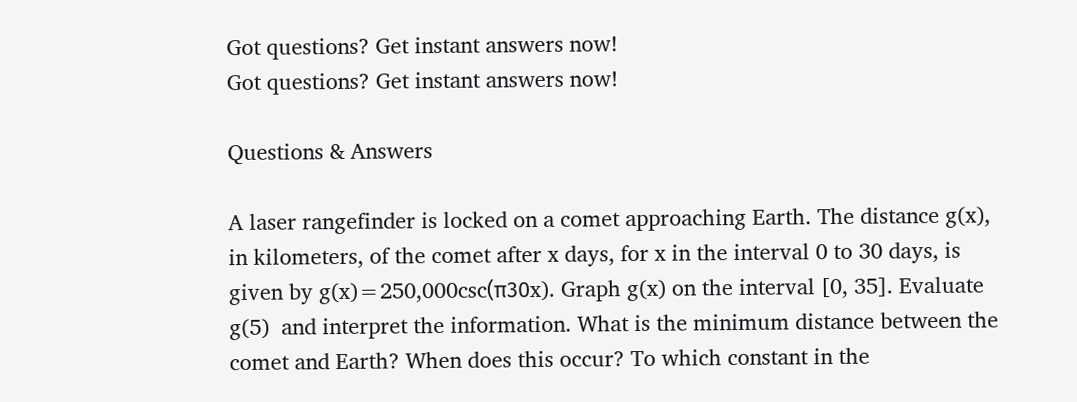Got questions? Get instant answers now!
Got questions? Get instant answers now!

Questions & Answers

A laser rangefinder is locked on a comet approaching Earth. The distance g(x), in kilometers, of the comet after x days, for x in the interval 0 to 30 days, is given by g(x)=250,000csc(π30x). Graph g(x) on the interval [0, 35]. Evaluate g(5)  and interpret the information. What is the minimum distance between the comet and Earth? When does this occur? To which constant in the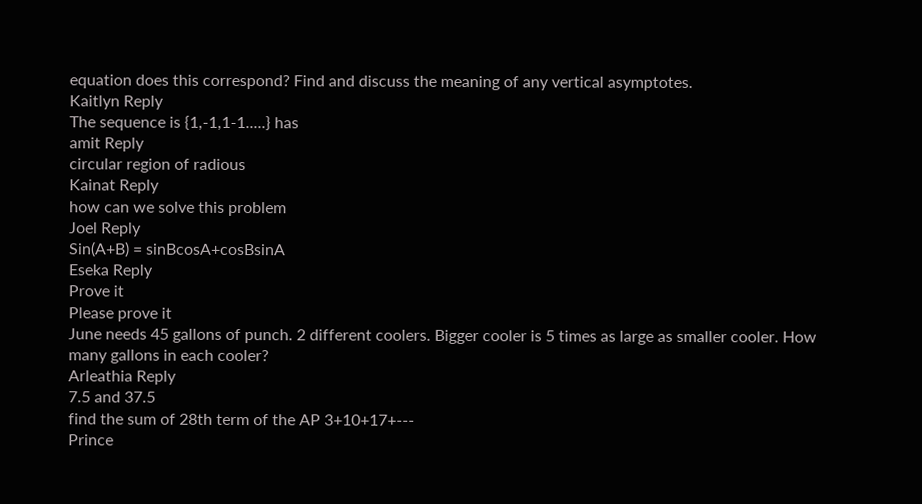equation does this correspond? Find and discuss the meaning of any vertical asymptotes.
Kaitlyn Reply
The sequence is {1,-1,1-1.....} has
amit Reply
circular region of radious
Kainat Reply
how can we solve this problem
Joel Reply
Sin(A+B) = sinBcosA+cosBsinA
Eseka Reply
Prove it
Please prove it
June needs 45 gallons of punch. 2 different coolers. Bigger cooler is 5 times as large as smaller cooler. How many gallons in each cooler?
Arleathia Reply
7.5 and 37.5
find the sum of 28th term of the AP 3+10+17+---
Prince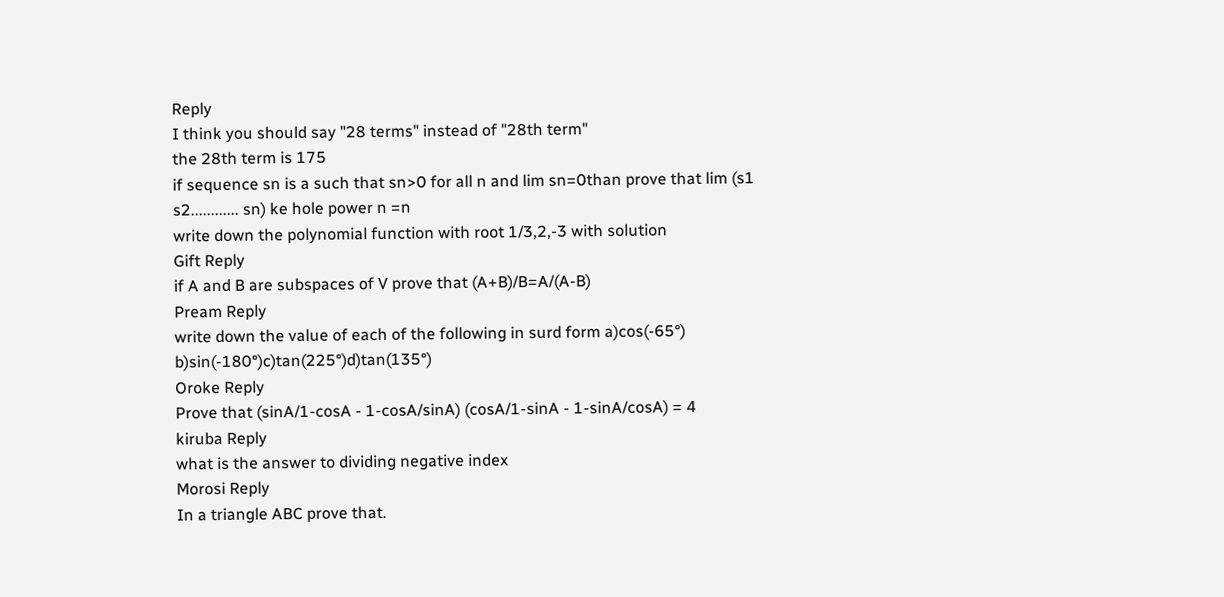Reply
I think you should say "28 terms" instead of "28th term"
the 28th term is 175
if sequence sn is a such that sn>0 for all n and lim sn=0than prove that lim (s1 s2............ sn) ke hole power n =n
write down the polynomial function with root 1/3,2,-3 with solution
Gift Reply
if A and B are subspaces of V prove that (A+B)/B=A/(A-B)
Pream Reply
write down the value of each of the following in surd form a)cos(-65°) b)sin(-180°)c)tan(225°)d)tan(135°)
Oroke Reply
Prove that (sinA/1-cosA - 1-cosA/sinA) (cosA/1-sinA - 1-sinA/cosA) = 4
kiruba Reply
what is the answer to dividing negative index
Morosi Reply
In a triangle ABC prove that.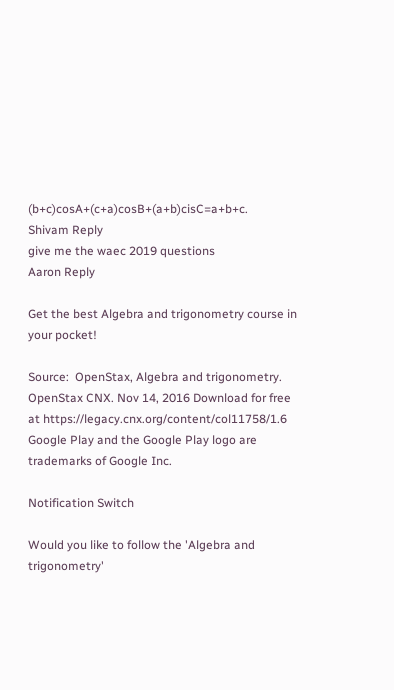(b+c)cosA+(c+a)cosB+(a+b)cisC=a+b+c.
Shivam Reply
give me the waec 2019 questions
Aaron Reply

Get the best Algebra and trigonometry course in your pocket!

Source:  OpenStax, Algebra and trigonometry. OpenStax CNX. Nov 14, 2016 Download for free at https://legacy.cnx.org/content/col11758/1.6
Google Play and the Google Play logo are trademarks of Google Inc.

Notification Switch

Would you like to follow the 'Algebra and trigonometry'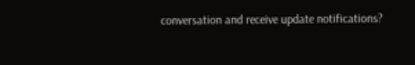conversation and receive update notifications?